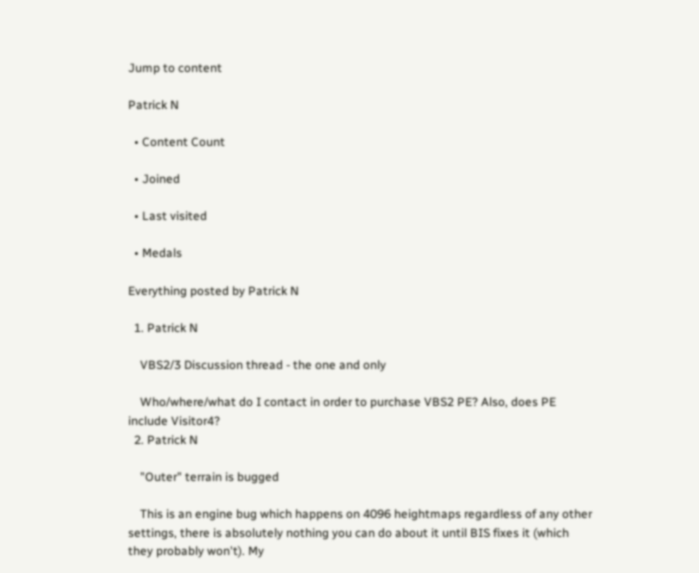Jump to content

Patrick N

  • Content Count

  • Joined

  • Last visited

  • Medals

Everything posted by Patrick N

  1. Patrick N

    VBS2/3 Discussion thread - the one and only

    Who/where/what do I contact in order to purchase VBS2 PE? Also, does PE include Visitor4?
  2. Patrick N

    "Outer" terrain is bugged

    This is an engine bug which happens on 4096 heightmaps regardless of any other settings, there is absolutely nothing you can do about it until BIS fixes it (which they probably won't). My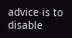advice is to disable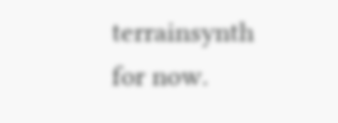terrainsynth for now.